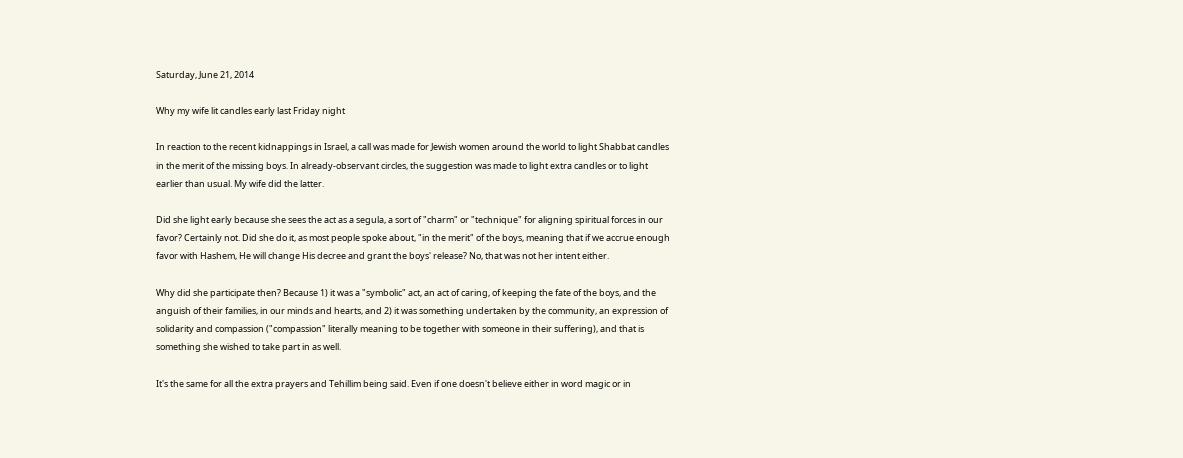Saturday, June 21, 2014

Why my wife lit candles early last Friday night

In reaction to the recent kidnappings in Israel, a call was made for Jewish women around the world to light Shabbat candles in the merit of the missing boys. In already-observant circles, the suggestion was made to light extra candles or to light earlier than usual. My wife did the latter.

Did she light early because she sees the act as a segula, a sort of "charm" or "technique" for aligning spiritual forces in our favor? Certainly not. Did she do it, as most people spoke about, "in the merit" of the boys, meaning that if we accrue enough favor with Hashem, He will change His decree and grant the boys' release? No, that was not her intent either.

Why did she participate then? Because 1) it was a "symbolic" act, an act of caring, of keeping the fate of the boys, and the anguish of their families, in our minds and hearts, and 2) it was something undertaken by the community, an expression of solidarity and compassion ("compassion" literally meaning to be together with someone in their suffering), and that is something she wished to take part in as well.

It's the same for all the extra prayers and Tehillim being said. Even if one doesn't believe either in word magic or in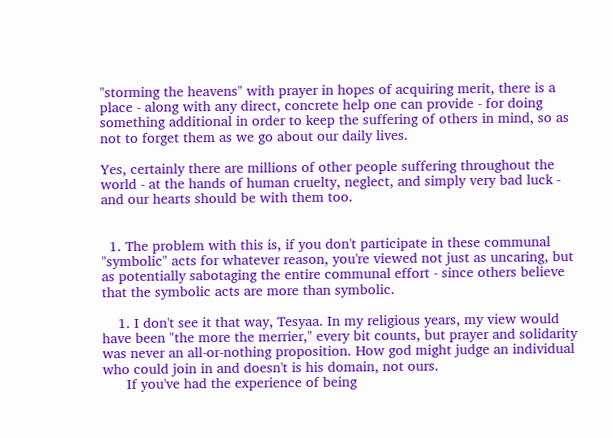"storming the heavens" with prayer in hopes of acquiring merit, there is a place - along with any direct, concrete help one can provide - for doing something additional in order to keep the suffering of others in mind, so as not to forget them as we go about our daily lives.

Yes, certainly there are millions of other people suffering throughout the world - at the hands of human cruelty, neglect, and simply very bad luck - and our hearts should be with them too.


  1. The problem with this is, if you don't participate in these communal "symbolic" acts for whatever reason, you're viewed not just as uncaring, but as potentially sabotaging the entire communal effort - since others believe that the symbolic acts are more than symbolic.

    1. I don't see it that way, Tesyaa. In my religious years, my view would have been "the more the merrier," every bit counts, but prayer and solidarity was never an all-or-nothing proposition. How god might judge an individual who could join in and doesn't is his domain, not ours.
      If you've had the experience of being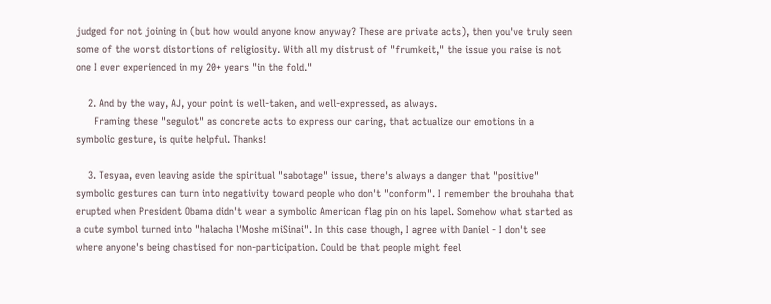judged for not joining in (but how would anyone know anyway? These are private acts), then you've truly seen some of the worst distortions of religiosity. With all my distrust of "frumkeit," the issue you raise is not one I ever experienced in my 20+ years "in the fold."

    2. And by the way, AJ, your point is well-taken, and well-expressed, as always.
      Framing these "segulot" as concrete acts to express our caring, that actualize our emotions in a symbolic gesture, is quite helpful. Thanks!

    3. Tesyaa, even leaving aside the spiritual "sabotage" issue, there's always a danger that "positive" symbolic gestures can turn into negativity toward people who don't "conform". I remember the brouhaha that erupted when President Obama didn't wear a symbolic American flag pin on his lapel. Somehow what started as a cute symbol turned into "halacha l'Moshe miSinai". In this case though, I agree with Daniel - I don't see where anyone's being chastised for non-participation. Could be that people might feel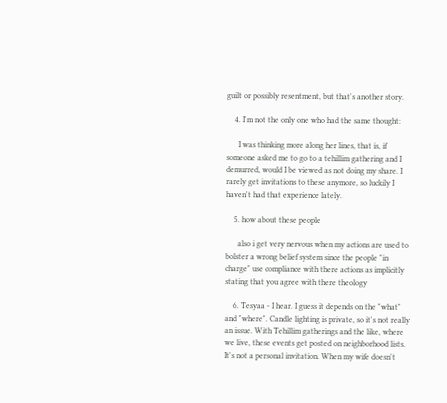guilt or possibly resentment, but that's another story.

    4. I'm not the only one who had the same thought:

      I was thinking more along her lines, that is, if someone asked me to go to a tehillim gathering and I demurred, would I be viewed as not doing my share. I rarely get invitations to these anymore, so luckily I haven't had that experience lately.

    5. how about these people

      also i get very nervous when my actions are used to bolster a wrong belief system since the people "in charge" use compliance with there actions as implicitly stating that you agree with there theology

    6. Tesyaa - I hear. I guess it depends on the "what" and "where". Candle lighting is private, so it's not really an issue. With Tehillim gatherings and the like, where we live, these events get posted on neighborhood lists. It's not a personal invitation. When my wife doesn't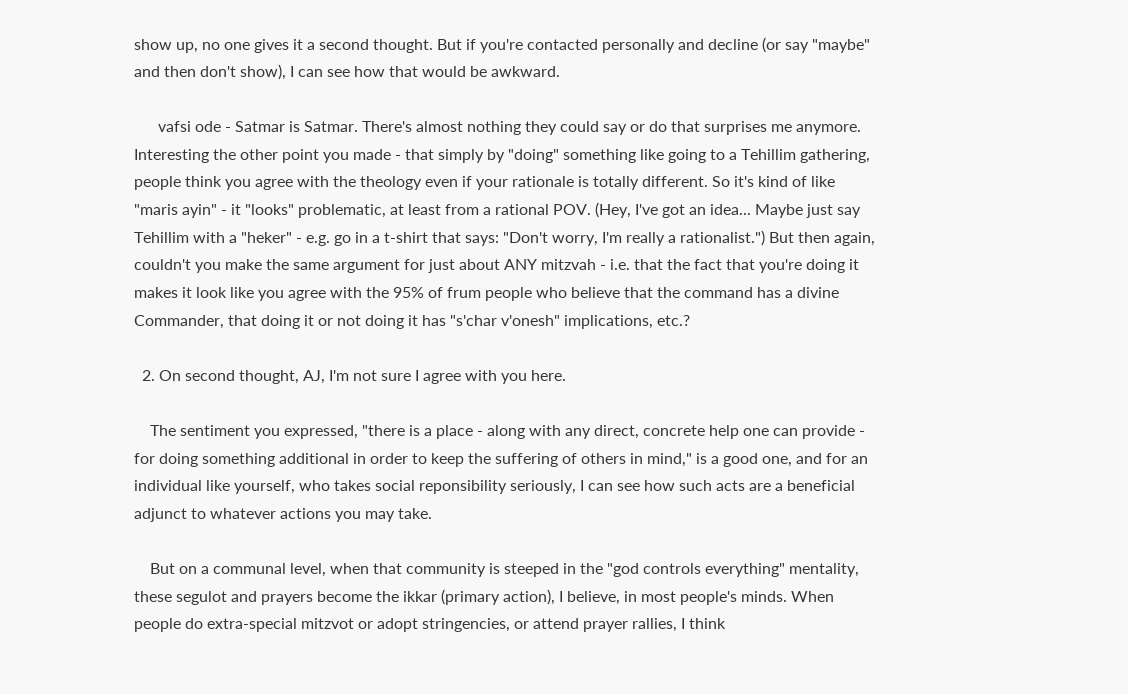show up, no one gives it a second thought. But if you're contacted personally and decline (or say "maybe" and then don't show), I can see how that would be awkward.

      vafsi ode - Satmar is Satmar. There's almost nothing they could say or do that surprises me anymore. Interesting the other point you made - that simply by "doing" something like going to a Tehillim gathering, people think you agree with the theology even if your rationale is totally different. So it's kind of like "maris ayin" - it "looks" problematic, at least from a rational POV. (Hey, I've got an idea... Maybe just say Tehillim with a "heker" - e.g. go in a t-shirt that says: "Don't worry, I'm really a rationalist.") But then again, couldn't you make the same argument for just about ANY mitzvah - i.e. that the fact that you're doing it makes it look like you agree with the 95% of frum people who believe that the command has a divine Commander, that doing it or not doing it has "s'char v'onesh" implications, etc.?

  2. On second thought, AJ, I'm not sure I agree with you here.

    The sentiment you expressed, "there is a place - along with any direct, concrete help one can provide - for doing something additional in order to keep the suffering of others in mind," is a good one, and for an individual like yourself, who takes social reponsibility seriously, I can see how such acts are a beneficial adjunct to whatever actions you may take.

    But on a communal level, when that community is steeped in the "god controls everything" mentality, these segulot and prayers become the ikkar (primary action), I believe, in most people's minds. When people do extra-special mitzvot or adopt stringencies, or attend prayer rallies, I think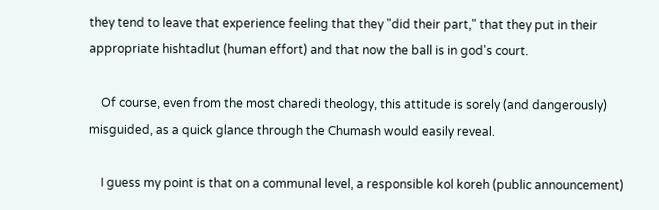they tend to leave that experience feeling that they "did their part," that they put in their appropriate hishtadlut (human effort) and that now the ball is in god's court.

    Of course, even from the most charedi theology, this attitude is sorely (and dangerously) misguided, as a quick glance through the Chumash would easily reveal.

    I guess my point is that on a communal level, a responsible kol koreh (public announcement)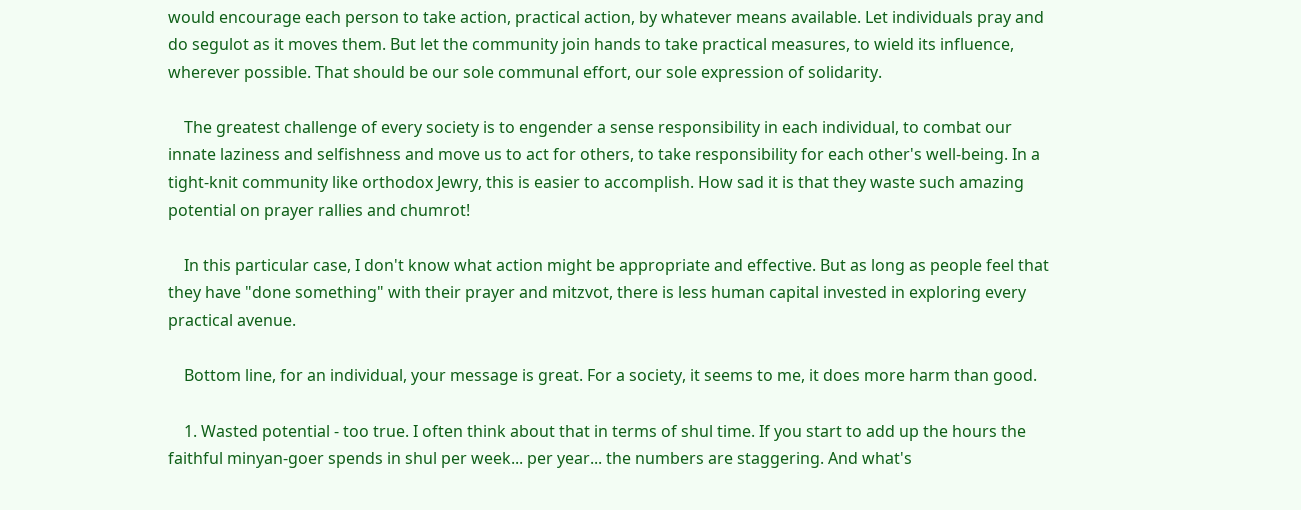would encourage each person to take action, practical action, by whatever means available. Let individuals pray and do segulot as it moves them. But let the community join hands to take practical measures, to wield its influence, wherever possible. That should be our sole communal effort, our sole expression of solidarity.

    The greatest challenge of every society is to engender a sense responsibility in each individual, to combat our innate laziness and selfishness and move us to act for others, to take responsibility for each other's well-being. In a tight-knit community like orthodox Jewry, this is easier to accomplish. How sad it is that they waste such amazing potential on prayer rallies and chumrot!

    In this particular case, I don't know what action might be appropriate and effective. But as long as people feel that they have "done something" with their prayer and mitzvot, there is less human capital invested in exploring every practical avenue.

    Bottom line, for an individual, your message is great. For a society, it seems to me, it does more harm than good.

    1. Wasted potential - too true. I often think about that in terms of shul time. If you start to add up the hours the faithful minyan-goer spends in shul per week... per year... the numbers are staggering. And what's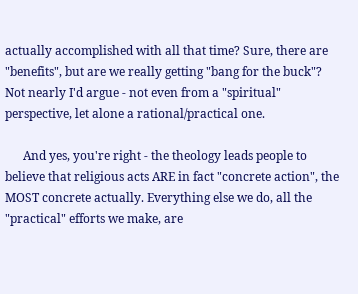actually accomplished with all that time? Sure, there are "benefits", but are we really getting "bang for the buck"? Not nearly I'd argue - not even from a "spiritual" perspective, let alone a rational/practical one.

      And yes, you're right - the theology leads people to believe that religious acts ARE in fact "concrete action", the MOST concrete actually. Everything else we do, all the "practical" efforts we make, are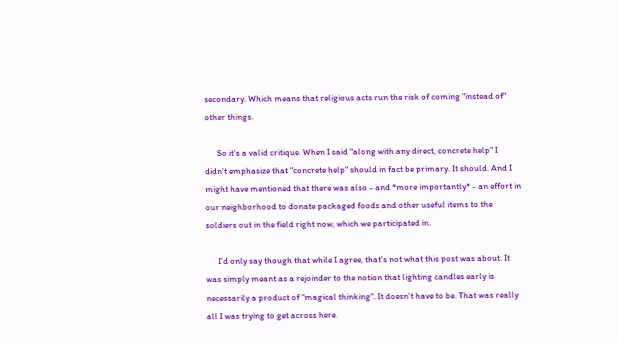secondary. Which means that religious acts run the risk of coming "instead of" other things.

      So it's a valid critique. When I said "along with any direct, concrete help" I didn't emphasize that "concrete help" should in fact be primary. It should. And I might have mentioned that there was also - and *more importantly* - an effort in our neighborhood to donate packaged foods and other useful items to the soldiers out in the field right now, which we participated in.

      I'd only say though that while I agree, that's not what this post was about. It was simply meant as a rejoinder to the notion that lighting candles early is necessarily a product of "magical thinking". It doesn't have to be. That was really all I was trying to get across here.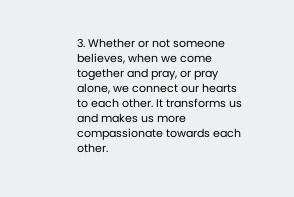3. Whether or not someone believes, when we come together and pray, or pray alone, we connect our hearts to each other. It transforms us and makes us more compassionate towards each other.